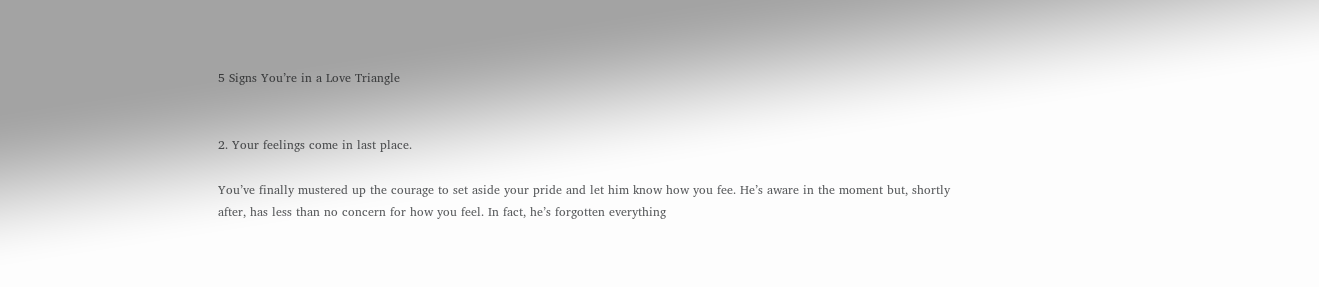5 Signs You’re in a Love Triangle


2. Your feelings come in last place.

You’ve finally mustered up the courage to set aside your pride and let him know how you fee. He’s aware in the moment but, shortly after, has less than no concern for how you feel. In fact, he’s forgotten everything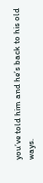you’ve told him and he’s back to his old ways.